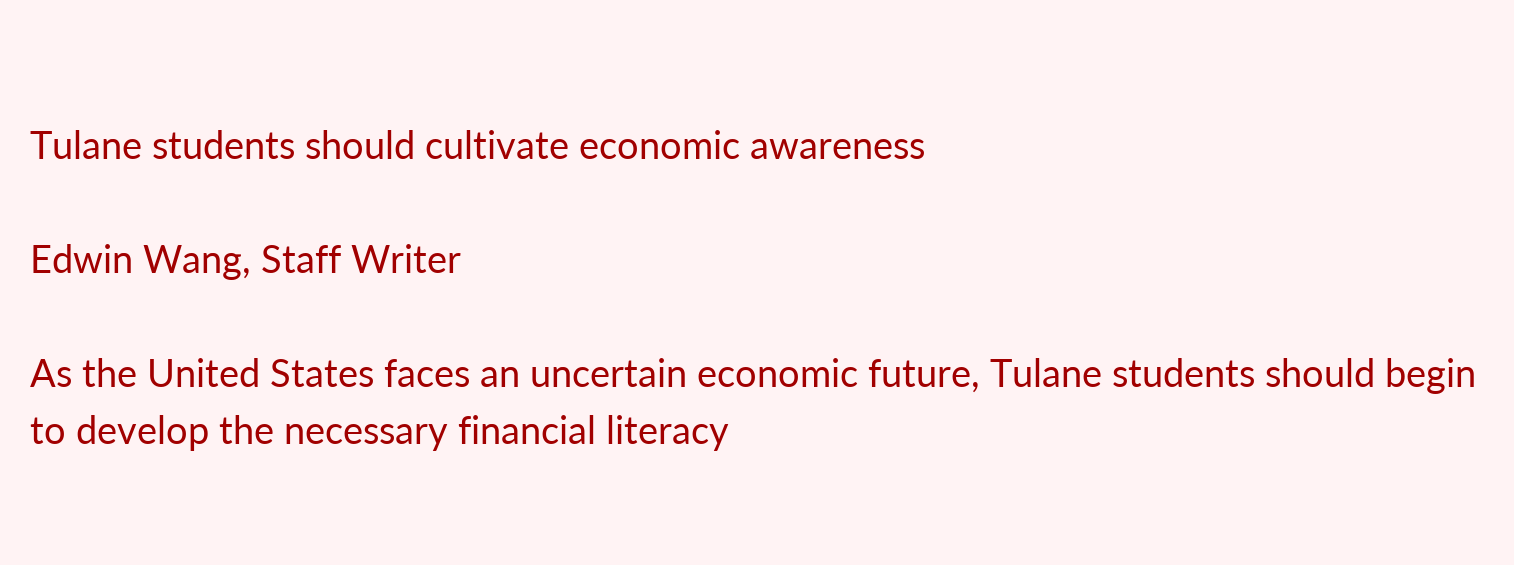Tulane students should cultivate economic awareness

Edwin Wang, Staff Writer

As the United States faces an uncertain economic future, Tulane students should begin to develop the necessary financial literacy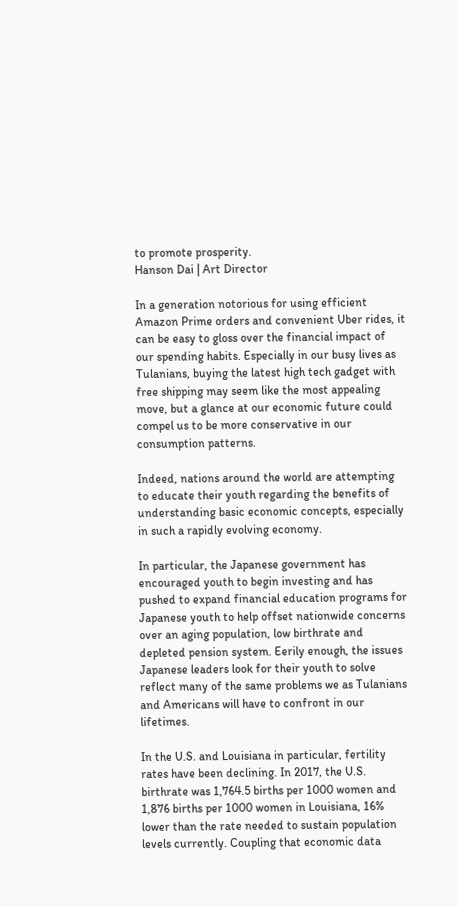to promote prosperity.
Hanson Dai | Art Director

In a generation notorious for using efficient Amazon Prime orders and convenient Uber rides, it can be easy to gloss over the financial impact of our spending habits. Especially in our busy lives as Tulanians, buying the latest high tech gadget with free shipping may seem like the most appealing move, but a glance at our economic future could compel us to be more conservative in our consumption patterns.

Indeed, nations around the world are attempting to educate their youth regarding the benefits of understanding basic economic concepts, especially in such a rapidly evolving economy.

In particular, the Japanese government has encouraged youth to begin investing and has pushed to expand financial education programs for  Japanese youth to help offset nationwide concerns over an aging population, low birthrate and depleted pension system. Eerily enough, the issues Japanese leaders look for their youth to solve reflect many of the same problems we as Tulanians and Americans will have to confront in our lifetimes.

In the U.S. and Louisiana in particular, fertility rates have been declining. In 2017, the U.S. birthrate was 1,764.5 births per 1000 women and 1,876 births per 1000 women in Louisiana, 16% lower than the rate needed to sustain population levels currently. Coupling that economic data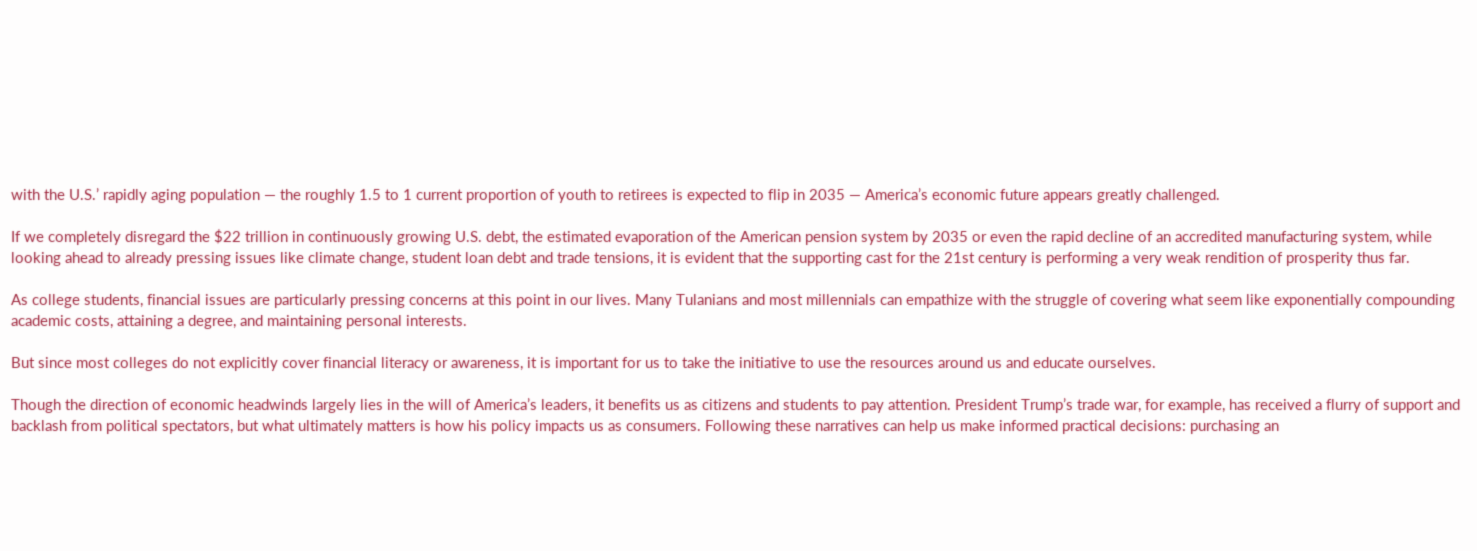with the U.S.’ rapidly aging population ― the roughly 1.5 to 1 current proportion of youth to retirees is expected to flip in 2035 ― America’s economic future appears greatly challenged.

If we completely disregard the $22 trillion in continuously growing U.S. debt, the estimated evaporation of the American pension system by 2035 or even the rapid decline of an accredited manufacturing system, while looking ahead to already pressing issues like climate change, student loan debt and trade tensions, it is evident that the supporting cast for the 21st century is performing a very weak rendition of prosperity thus far.

As college students, financial issues are particularly pressing concerns at this point in our lives. Many Tulanians and most millennials can empathize with the struggle of covering what seem like exponentially compounding academic costs, attaining a degree, and maintaining personal interests.

But since most colleges do not explicitly cover financial literacy or awareness, it is important for us to take the initiative to use the resources around us and educate ourselves.

Though the direction of economic headwinds largely lies in the will of America’s leaders, it benefits us as citizens and students to pay attention. President Trump’s trade war, for example, has received a flurry of support and backlash from political spectators, but what ultimately matters is how his policy impacts us as consumers. Following these narratives can help us make informed practical decisions: purchasing an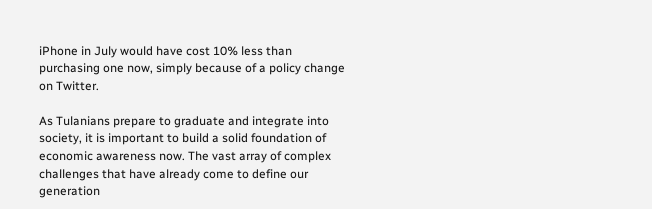iPhone in July would have cost 10% less than purchasing one now, simply because of a policy change on Twitter.

As Tulanians prepare to graduate and integrate into society, it is important to build a solid foundation of economic awareness now. The vast array of complex challenges that have already come to define our generation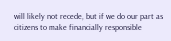will likely not recede, but if we do our part as citizens to make financially responsible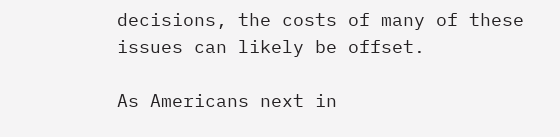decisions, the costs of many of these issues can likely be offset.

As Americans next in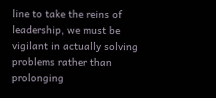line to take the reins of leadership, we must be vigilant in actually solving problems rather than prolonging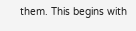them. This begins with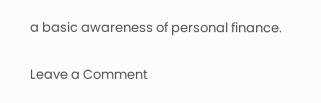a basic awareness of personal finance.

Leave a Comment